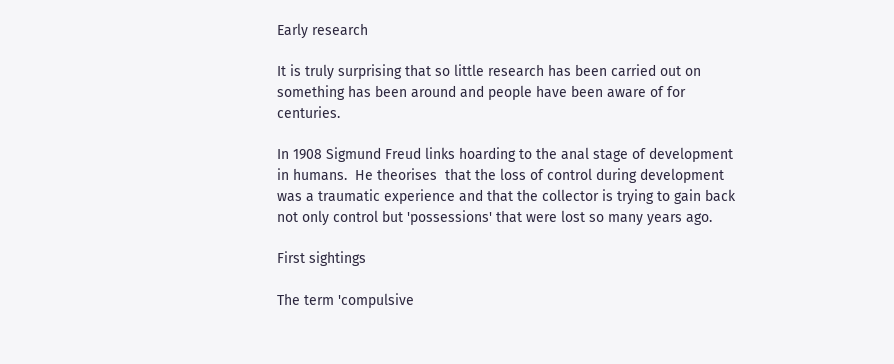Early research

It is truly surprising that so little research has been carried out on something has been around and people have been aware of for centuries.

In 1908 Sigmund Freud links hoarding to the anal stage of development in humans.  He theorises  that the loss of control during development was a traumatic experience and that the collector is trying to gain back not only control but 'possessions' that were lost so many years ago.

First sightings

The term 'compulsive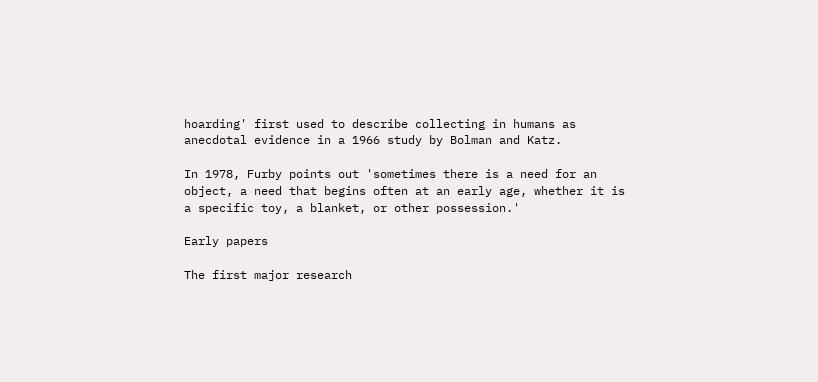hoarding' first used to describe collecting in humans as anecdotal evidence in a 1966 study by Bolman and Katz.

In 1978, Furby points out 'sometimes there is a need for an object, a need that begins often at an early age, whether it is a specific toy, a blanket, or other possession.'

Early papers

The first major research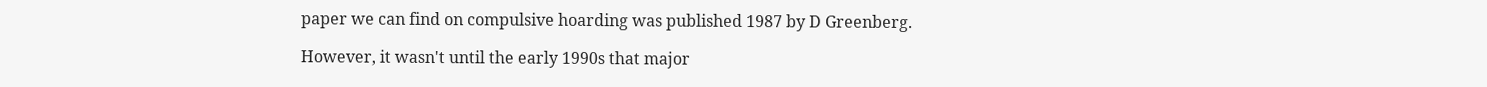paper we can find on compulsive hoarding was published 1987 by D Greenberg.

However, it wasn't until the early 1990s that major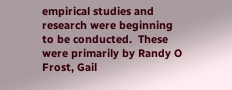empirical studies and research were beginning to be conducted.  These were primarily by Randy O Frost, Gail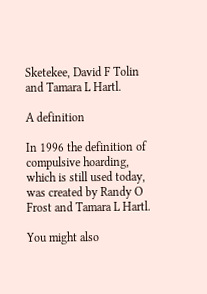Sketekee, David F Tolin and Tamara L Hartl.

A definition

In 1996 the definition of compulsive hoarding, which is still used today, was created by Randy O Frost and Tamara L Hartl.

You might also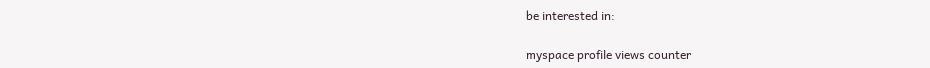be interested in:

myspace profile views counter